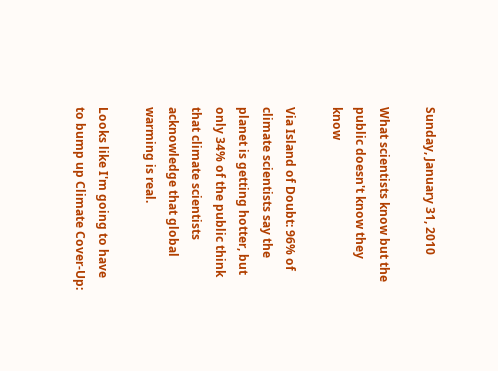Sunday, January 31, 2010

What scientists know but the public doesn't know they know

Via Island of Doubt: 96% of climate scientists say the planet is getting hotter, but only 34% of the public think that climate scientists acknowledge that global warming is real.

Looks like I'm going to have to bump up Climate Cover-Up: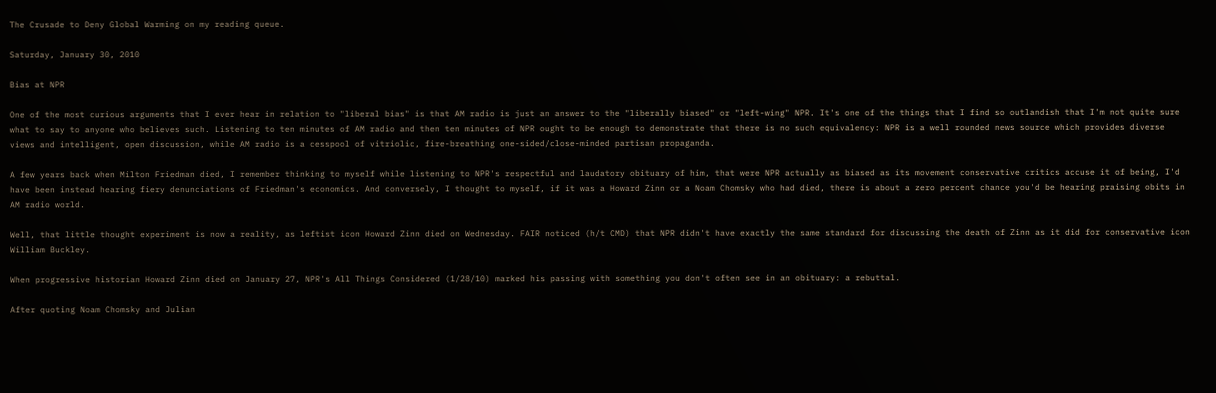The Crusade to Deny Global Warming on my reading queue.

Saturday, January 30, 2010

Bias at NPR

One of the most curious arguments that I ever hear in relation to "liberal bias" is that AM radio is just an answer to the "liberally biased" or "left-wing" NPR. It's one of the things that I find so outlandish that I'm not quite sure what to say to anyone who believes such. Listening to ten minutes of AM radio and then ten minutes of NPR ought to be enough to demonstrate that there is no such equivalency: NPR is a well rounded news source which provides diverse views and intelligent, open discussion, while AM radio is a cesspool of vitriolic, fire-breathing one-sided/close-minded partisan propaganda.

A few years back when Milton Friedman died, I remember thinking to myself while listening to NPR's respectful and laudatory obituary of him, that were NPR actually as biased as its movement conservative critics accuse it of being, I'd have been instead hearing fiery denunciations of Friedman's economics. And conversely, I thought to myself, if it was a Howard Zinn or a Noam Chomsky who had died, there is about a zero percent chance you'd be hearing praising obits in AM radio world.

Well, that little thought experiment is now a reality, as leftist icon Howard Zinn died on Wednesday. FAIR noticed (h/t CMD) that NPR didn't have exactly the same standard for discussing the death of Zinn as it did for conservative icon William Buckley.

When progressive historian Howard Zinn died on January 27, NPR's All Things Considered (1/28/10) marked his passing with something you don't often see in an obituary: a rebuttal.

After quoting Noam Chomsky and Julian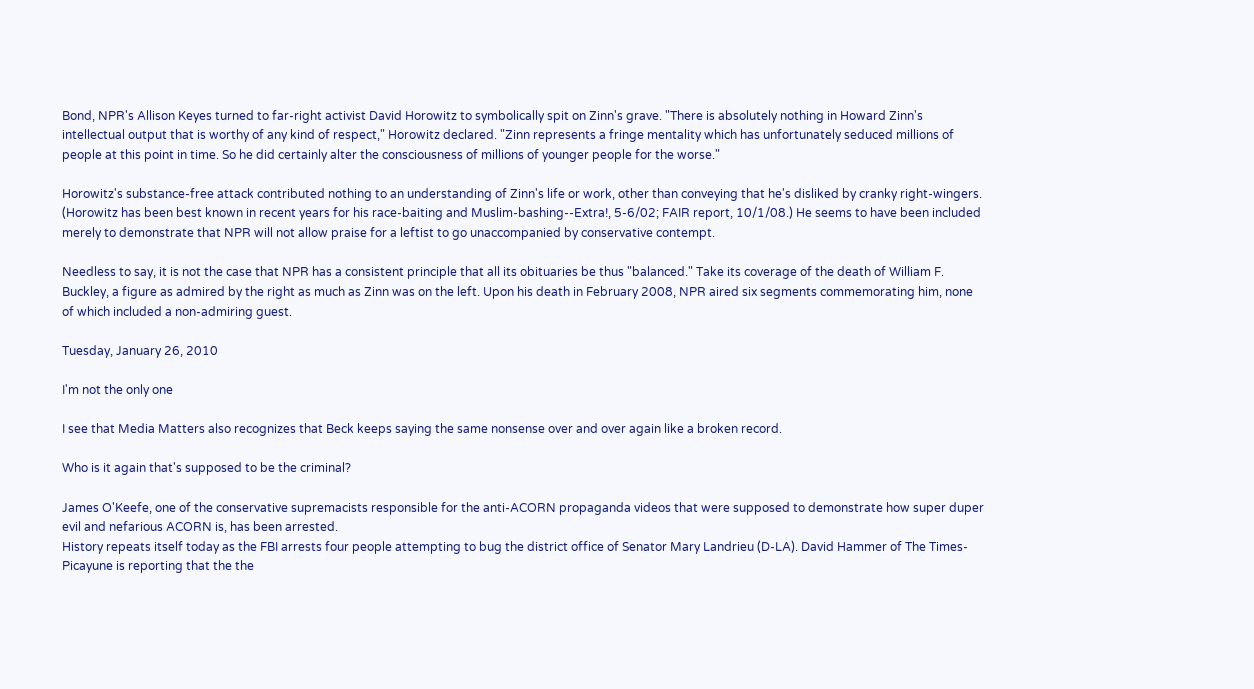Bond, NPR's Allison Keyes turned to far-right activist David Horowitz to symbolically spit on Zinn's grave. "There is absolutely nothing in Howard Zinn's intellectual output that is worthy of any kind of respect," Horowitz declared. "Zinn represents a fringe mentality which has unfortunately seduced millions of people at this point in time. So he did certainly alter the consciousness of millions of younger people for the worse."

Horowitz's substance-free attack contributed nothing to an understanding of Zinn's life or work, other than conveying that he's disliked by cranky right-wingers. (Horowitz has been best known in recent years for his race-baiting and Muslim-bashing--Extra!, 5-6/02; FAIR report, 10/1/08.) He seems to have been included merely to demonstrate that NPR will not allow praise for a leftist to go unaccompanied by conservative contempt.

Needless to say, it is not the case that NPR has a consistent principle that all its obituaries be thus "balanced." Take its coverage of the death of William F. Buckley, a figure as admired by the right as much as Zinn was on the left. Upon his death in February 2008, NPR aired six segments commemorating him, none of which included a non-admiring guest.

Tuesday, January 26, 2010

I'm not the only one

I see that Media Matters also recognizes that Beck keeps saying the same nonsense over and over again like a broken record.

Who is it again that's supposed to be the criminal?

James O'Keefe, one of the conservative supremacists responsible for the anti-ACORN propaganda videos that were supposed to demonstrate how super duper evil and nefarious ACORN is, has been arrested.
History repeats itself today as the FBI arrests four people attempting to bug the district office of Senator Mary Landrieu (D-LA). David Hammer of The Times-Picayune is reporting that the the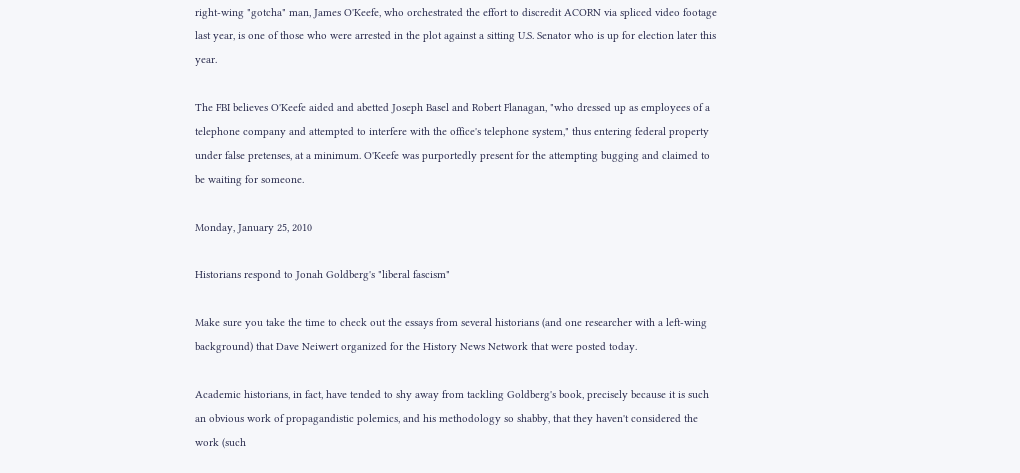right-wing "gotcha" man, James O'Keefe, who orchestrated the effort to discredit ACORN via spliced video footage last year, is one of those who were arrested in the plot against a sitting U.S. Senator who is up for election later this year.

The FBI believes O'Keefe aided and abetted Joseph Basel and Robert Flanagan, "who dressed up as employees of a telephone company and attempted to interfere with the office's telephone system," thus entering federal property under false pretenses, at a minimum. O'Keefe was purportedly present for the attempting bugging and claimed to be waiting for someone.

Monday, January 25, 2010

Historians respond to Jonah Goldberg's "liberal fascism"

Make sure you take the time to check out the essays from several historians (and one researcher with a left-wing background) that Dave Neiwert organized for the History News Network that were posted today.

Academic historians, in fact, have tended to shy away from tackling Goldberg's book, precisely because it is such an obvious work of propagandistic polemics, and his methodology so shabby, that they haven't considered the work (such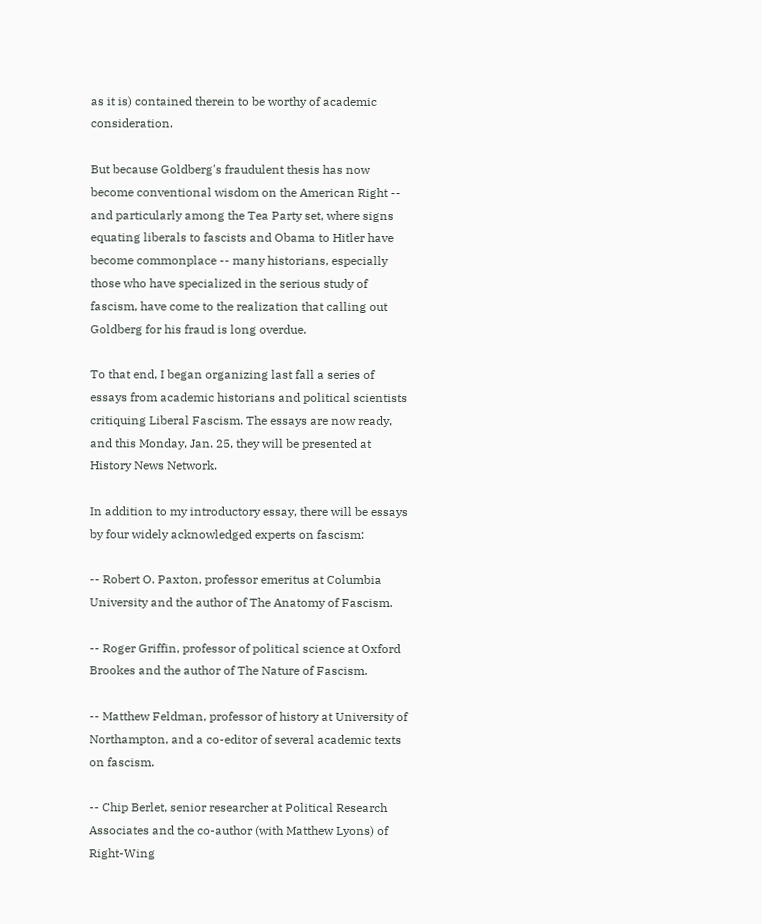as it is) contained therein to be worthy of academic consideration.

But because Goldberg's fraudulent thesis has now become conventional wisdom on the American Right -- and particularly among the Tea Party set, where signs equating liberals to fascists and Obama to Hitler have become commonplace -- many historians, especially those who have specialized in the serious study of fascism, have come to the realization that calling out Goldberg for his fraud is long overdue.

To that end, I began organizing last fall a series of essays from academic historians and political scientists critiquing Liberal Fascism. The essays are now ready, and this Monday, Jan. 25, they will be presented at History News Network.

In addition to my introductory essay, there will be essays by four widely acknowledged experts on fascism:

-- Robert O. Paxton, professor emeritus at Columbia University and the author of The Anatomy of Fascism.

-- Roger Griffin, professor of political science at Oxford Brookes and the author of The Nature of Fascism.

-- Matthew Feldman, professor of history at University of Northampton, and a co-editor of several academic texts on fascism.

-- Chip Berlet, senior researcher at Political Research Associates and the co-author (with Matthew Lyons) of Right-Wing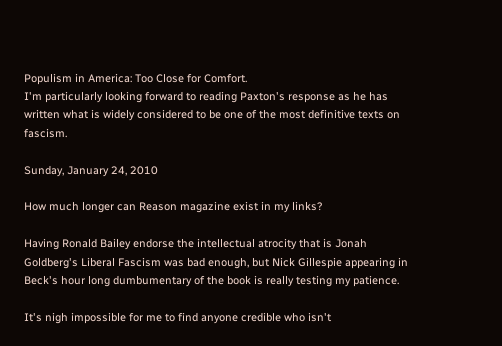Populism in America: Too Close for Comfort.
I'm particularly looking forward to reading Paxton's response as he has written what is widely considered to be one of the most definitive texts on fascism.

Sunday, January 24, 2010

How much longer can Reason magazine exist in my links?

Having Ronald Bailey endorse the intellectual atrocity that is Jonah Goldberg's Liberal Fascism was bad enough, but Nick Gillespie appearing in Beck's hour long dumbumentary of the book is really testing my patience.

It's nigh impossible for me to find anyone credible who isn't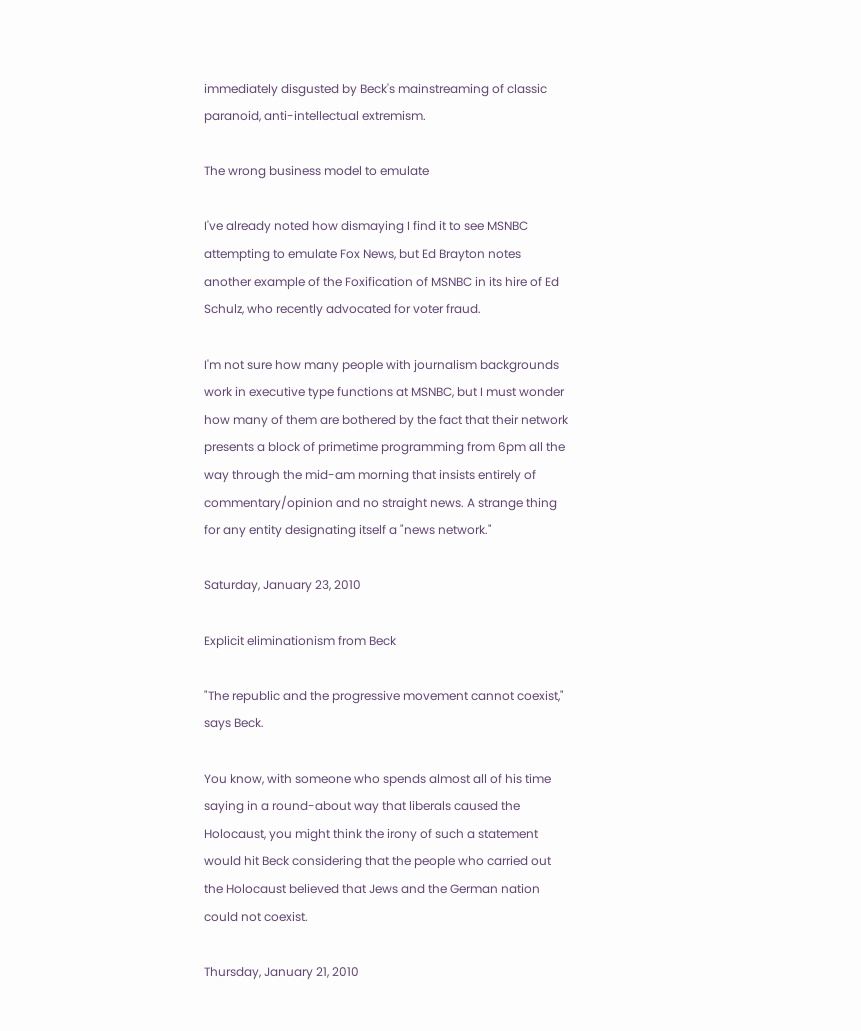immediately disgusted by Beck's mainstreaming of classic paranoid, anti-intellectual extremism.

The wrong business model to emulate

I've already noted how dismaying I find it to see MSNBC attempting to emulate Fox News, but Ed Brayton notes another example of the Foxification of MSNBC in its hire of Ed Schulz, who recently advocated for voter fraud.

I'm not sure how many people with journalism backgrounds work in executive type functions at MSNBC, but I must wonder how many of them are bothered by the fact that their network presents a block of primetime programming from 6pm all the way through the mid-am morning that insists entirely of commentary/opinion and no straight news. A strange thing for any entity designating itself a "news network."

Saturday, January 23, 2010

Explicit eliminationism from Beck

"The republic and the progressive movement cannot coexist," says Beck.

You know, with someone who spends almost all of his time saying in a round-about way that liberals caused the Holocaust, you might think the irony of such a statement would hit Beck considering that the people who carried out the Holocaust believed that Jews and the German nation could not coexist.

Thursday, January 21, 2010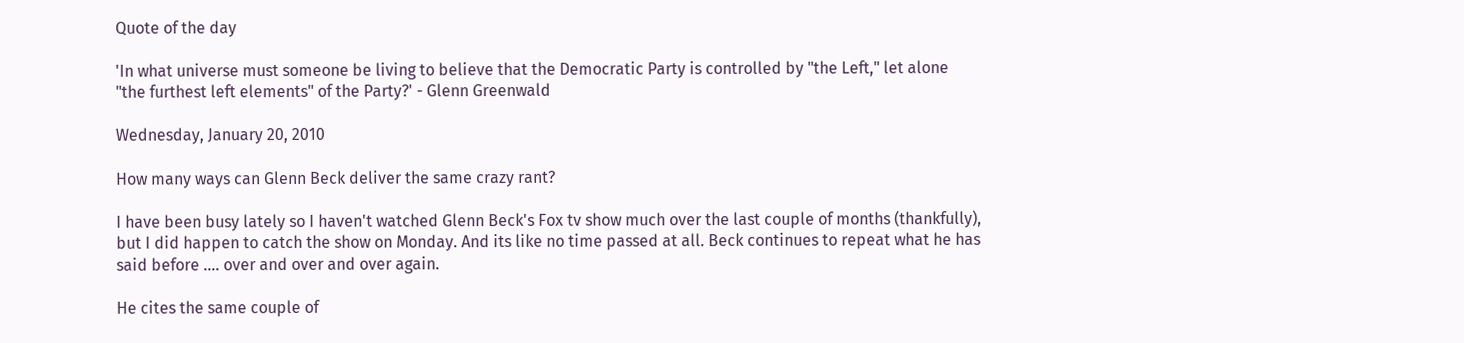Quote of the day

'In what universe must someone be living to believe that the Democratic Party is controlled by "the Left," let alone "the furthest left elements" of the Party?' - Glenn Greenwald

Wednesday, January 20, 2010

How many ways can Glenn Beck deliver the same crazy rant?

I have been busy lately so I haven't watched Glenn Beck's Fox tv show much over the last couple of months (thankfully), but I did happen to catch the show on Monday. And its like no time passed at all. Beck continues to repeat what he has said before .... over and over and over again.

He cites the same couple of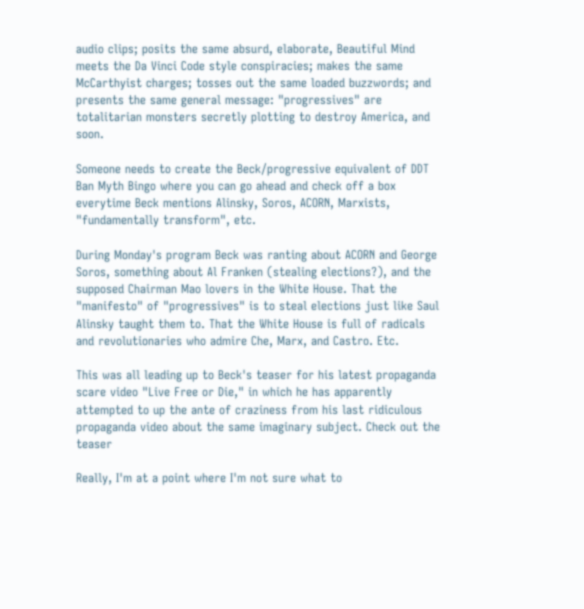audio clips; posits the same absurd, elaborate, Beautiful Mind meets the Da Vinci Code style conspiracies; makes the same McCarthyist charges; tosses out the same loaded buzzwords; and presents the same general message: "progressives" are totalitarian monsters secretly plotting to destroy America, and soon.

Someone needs to create the Beck/progressive equivalent of DDT Ban Myth Bingo where you can go ahead and check off a box everytime Beck mentions Alinsky, Soros, ACORN, Marxists, "fundamentally transform", etc.

During Monday's program Beck was ranting about ACORN and George Soros, something about Al Franken (stealing elections?), and the supposed Chairman Mao lovers in the White House. That the "manifesto" of "progressives" is to steal elections just like Saul Alinsky taught them to. That the White House is full of radicals and revolutionaries who admire Che, Marx, and Castro. Etc.

This was all leading up to Beck's teaser for his latest propaganda scare video "Live Free or Die," in which he has apparently attempted to up the ante of craziness from his last ridiculous propaganda video about the same imaginary subject. Check out the teaser

Really, I'm at a point where I'm not sure what to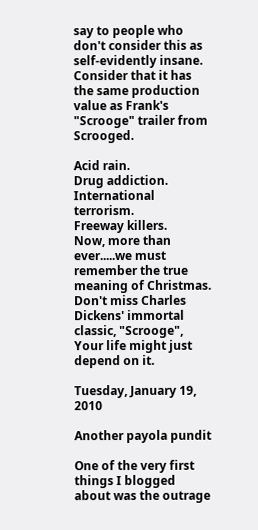say to people who don't consider this as self-evidently insane. Consider that it has the same production value as Frank's "Scrooge" trailer from Scrooged.

Acid rain.
Drug addiction.
International terrorism.
Freeway killers.
Now, more than ever.....we must remember the true meaning of Christmas.
Don't miss Charles Dickens' immortal classic, "Scrooge",
Your life might just depend on it.

Tuesday, January 19, 2010

Another payola pundit

One of the very first things I blogged about was the outrage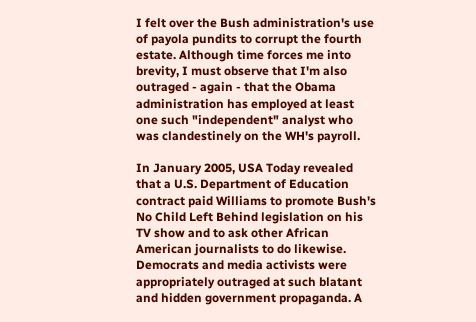I felt over the Bush administration's use of payola pundits to corrupt the fourth estate. Although time forces me into brevity, I must observe that I'm also outraged - again - that the Obama administration has employed at least one such "independent" analyst who was clandestinely on the WH's payroll.

In January 2005, USA Today revealed that a U.S. Department of Education contract paid Williams to promote Bush's No Child Left Behind legislation on his TV show and to ask other African American journalists to do likewise. Democrats and media activists were appropriately outraged at such blatant and hidden government propaganda. A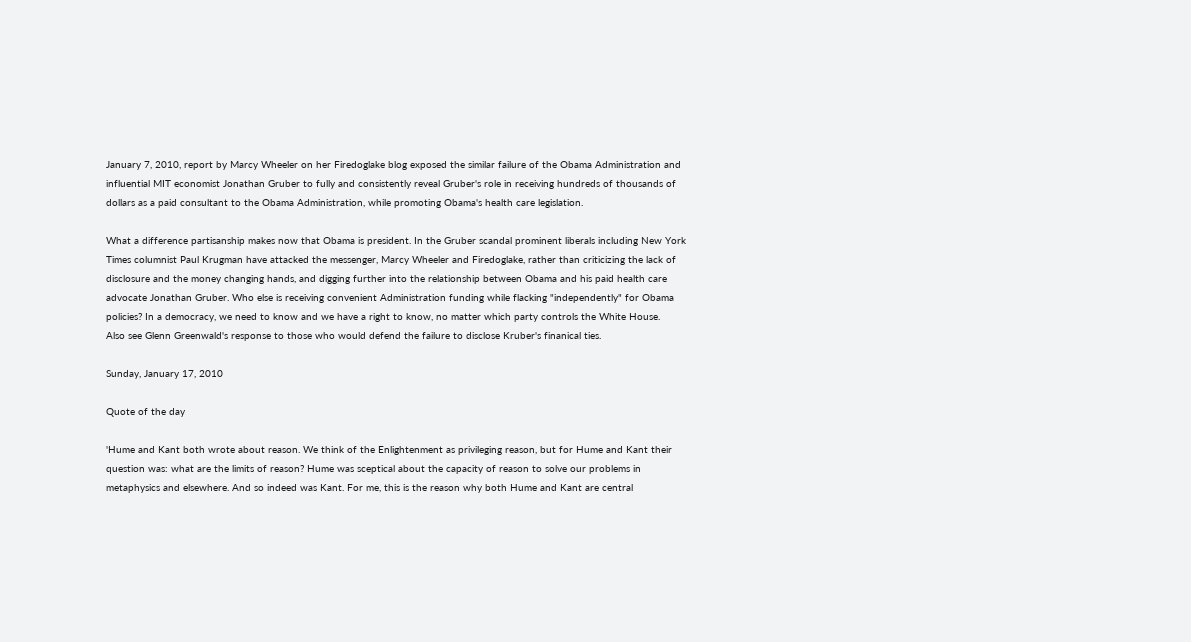January 7, 2010, report by Marcy Wheeler on her Firedoglake blog exposed the similar failure of the Obama Administration and influential MIT economist Jonathan Gruber to fully and consistently reveal Gruber's role in receiving hundreds of thousands of dollars as a paid consultant to the Obama Administration, while promoting Obama's health care legislation.

What a difference partisanship makes now that Obama is president. In the Gruber scandal prominent liberals including New York Times columnist Paul Krugman have attacked the messenger, Marcy Wheeler and Firedoglake, rather than criticizing the lack of disclosure and the money changing hands, and digging further into the relationship between Obama and his paid health care advocate Jonathan Gruber. Who else is receiving convenient Administration funding while flacking "independently" for Obama policies? In a democracy, we need to know and we have a right to know, no matter which party controls the White House.
Also see Glenn Greenwald's response to those who would defend the failure to disclose Kruber's finanical ties.

Sunday, January 17, 2010

Quote of the day

'Hume and Kant both wrote about reason. We think of the Enlightenment as privileging reason, but for Hume and Kant their question was: what are the limits of reason? Hume was sceptical about the capacity of reason to solve our problems in metaphysics and elsewhere. And so indeed was Kant. For me, this is the reason why both Hume and Kant are central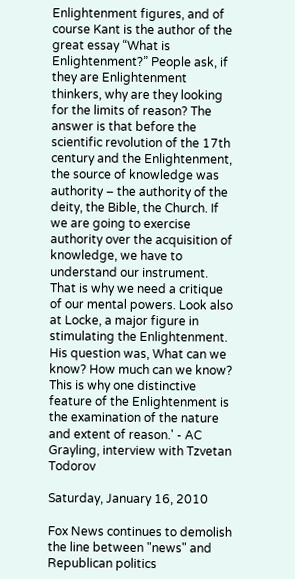Enlightenment figures, and of course Kant is the author of the great essay “What is Enlightenment?” People ask, if they are Enlightenment thinkers, why are they looking for the limits of reason? The answer is that before the scientific revolution of the 17th century and the Enlightenment, the source of knowledge was authority – the authority of the deity, the Bible, the Church. If we are going to exercise authority over the acquisition of knowledge, we have to understand our instrument. That is why we need a critique of our mental powers. Look also at Locke, a major figure in stimulating the Enlightenment. His question was, What can we know? How much can we know? This is why one distinctive feature of the Enlightenment is the examination of the nature and extent of reason.' - AC Grayling, interview with Tzvetan Todorov

Saturday, January 16, 2010

Fox News continues to demolish the line between "news" and Republican politics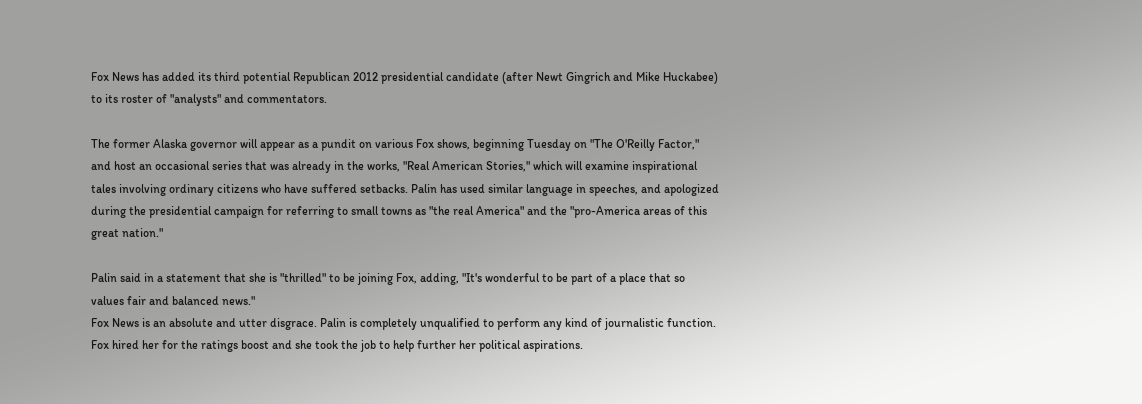Fox News has added its third potential Republican 2012 presidential candidate (after Newt Gingrich and Mike Huckabee) to its roster of "analysts" and commentators.

The former Alaska governor will appear as a pundit on various Fox shows, beginning Tuesday on "The O'Reilly Factor," and host an occasional series that was already in the works, "Real American Stories," which will examine inspirational tales involving ordinary citizens who have suffered setbacks. Palin has used similar language in speeches, and apologized during the presidential campaign for referring to small towns as "the real America" and the "pro-America areas of this great nation."

Palin said in a statement that she is "thrilled" to be joining Fox, adding, "It's wonderful to be part of a place that so values fair and balanced news."
Fox News is an absolute and utter disgrace. Palin is completely unqualified to perform any kind of journalistic function. Fox hired her for the ratings boost and she took the job to help further her political aspirations.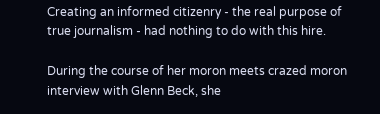Creating an informed citizenry - the real purpose of true journalism - had nothing to do with this hire.

During the course of her moron meets crazed moron interview with Glenn Beck, she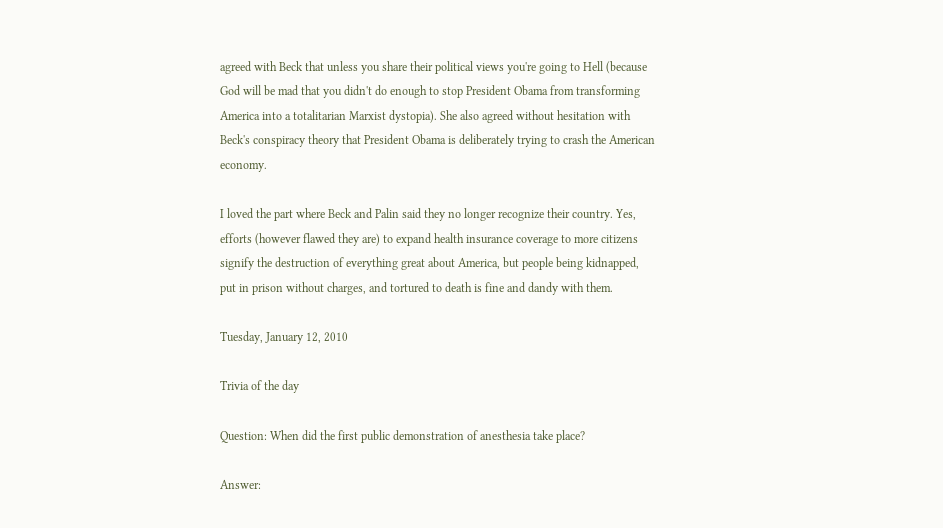agreed with Beck that unless you share their political views you're going to Hell (because God will be mad that you didn't do enough to stop President Obama from transforming America into a totalitarian Marxist dystopia). She also agreed without hesitation with Beck's conspiracy theory that President Obama is deliberately trying to crash the American economy.

I loved the part where Beck and Palin said they no longer recognize their country. Yes, efforts (however flawed they are) to expand health insurance coverage to more citizens signify the destruction of everything great about America, but people being kidnapped, put in prison without charges, and tortured to death is fine and dandy with them.

Tuesday, January 12, 2010

Trivia of the day

Question: When did the first public demonstration of anesthesia take place?

Answer: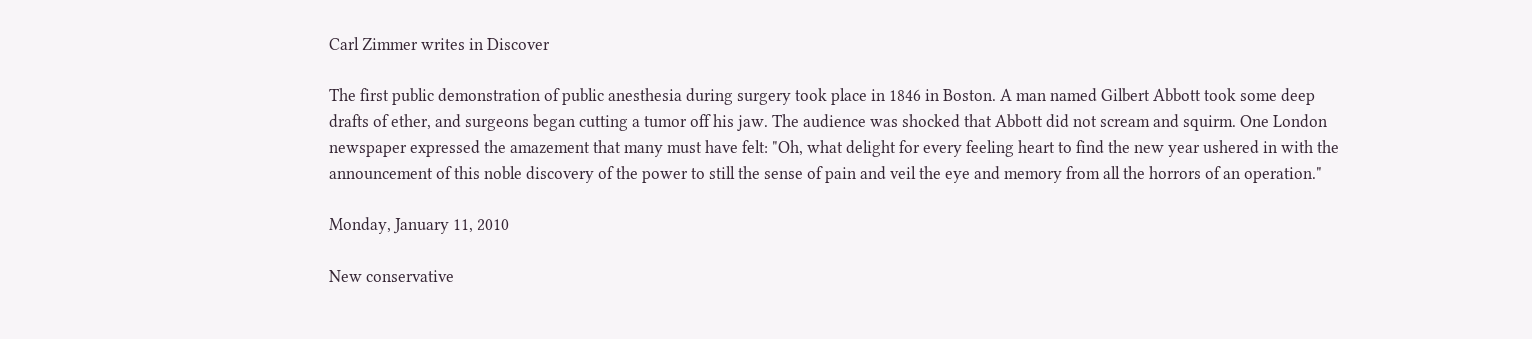Carl Zimmer writes in Discover

The first public demonstration of public anesthesia during surgery took place in 1846 in Boston. A man named Gilbert Abbott took some deep drafts of ether, and surgeons began cutting a tumor off his jaw. The audience was shocked that Abbott did not scream and squirm. One London newspaper expressed the amazement that many must have felt: "Oh, what delight for every feeling heart to find the new year ushered in with the announcement of this noble discovery of the power to still the sense of pain and veil the eye and memory from all the horrors of an operation."

Monday, January 11, 2010

New conservative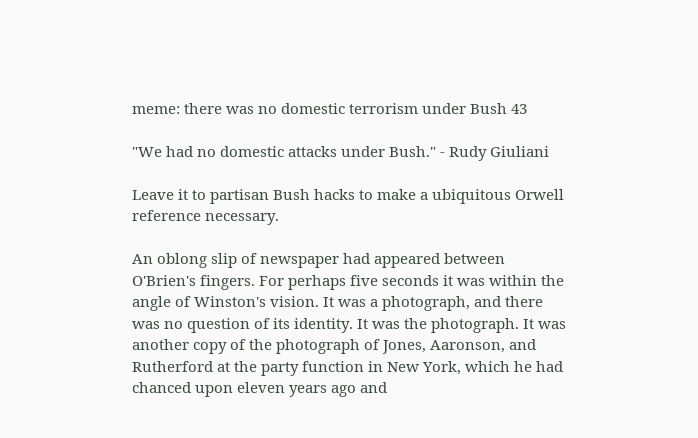meme: there was no domestic terrorism under Bush 43

"We had no domestic attacks under Bush." - Rudy Giuliani

Leave it to partisan Bush hacks to make a ubiquitous Orwell reference necessary.

An oblong slip of newspaper had appeared between O'Brien's fingers. For perhaps five seconds it was within the angle of Winston's vision. It was a photograph, and there was no question of its identity. It was the photograph. It was another copy of the photograph of Jones, Aaronson, and Rutherford at the party function in New York, which he had chanced upon eleven years ago and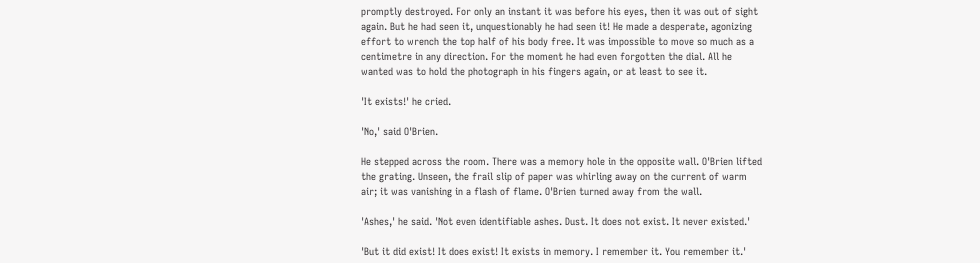promptly destroyed. For only an instant it was before his eyes, then it was out of sight again. But he had seen it, unquestionably he had seen it! He made a desperate, agonizing effort to wrench the top half of his body free. It was impossible to move so much as a centimetre in any direction. For the moment he had even forgotten the dial. All he wanted was to hold the photograph in his fingers again, or at least to see it.

'It exists!' he cried.

'No,' said O'Brien.

He stepped across the room. There was a memory hole in the opposite wall. O'Brien lifted the grating. Unseen, the frail slip of paper was whirling away on the current of warm air; it was vanishing in a flash of flame. O'Brien turned away from the wall.

'Ashes,' he said. 'Not even identifiable ashes. Dust. It does not exist. It never existed.'

'But it did exist! It does exist! It exists in memory. I remember it. You remember it.'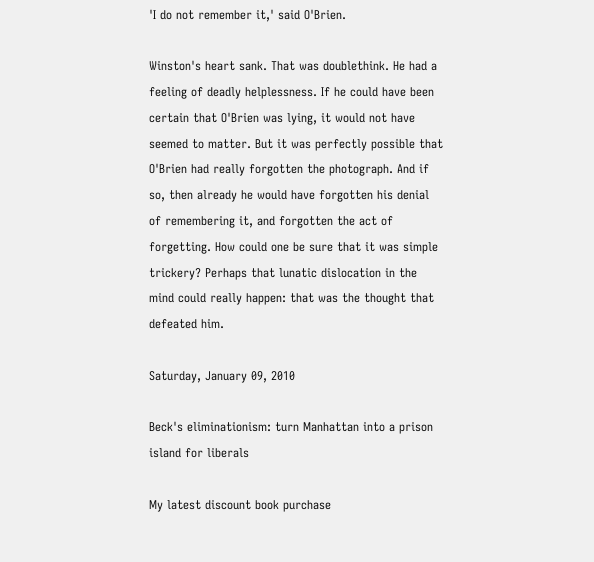'I do not remember it,' said O'Brien.

Winston's heart sank. That was doublethink. He had a feeling of deadly helplessness. If he could have been certain that O'Brien was lying, it would not have seemed to matter. But it was perfectly possible that O'Brien had really forgotten the photograph. And if so, then already he would have forgotten his denial of remembering it, and forgotten the act of forgetting. How could one be sure that it was simple trickery? Perhaps that lunatic dislocation in the mind could really happen: that was the thought that defeated him.

Saturday, January 09, 2010

Beck's eliminationism: turn Manhattan into a prison island for liberals

My latest discount book purchase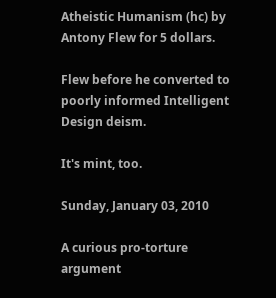Atheistic Humanism (hc) by Antony Flew for 5 dollars.

Flew before he converted to poorly informed Intelligent Design deism.

It's mint, too.

Sunday, January 03, 2010

A curious pro-torture argument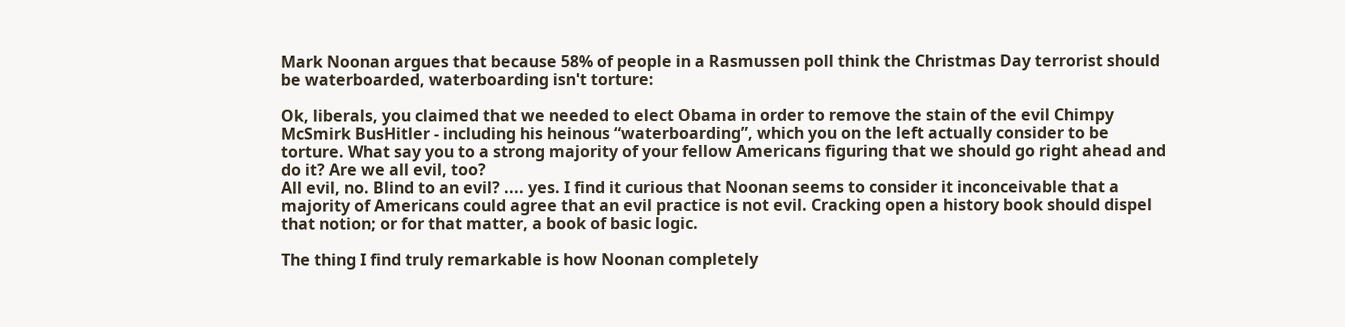Mark Noonan argues that because 58% of people in a Rasmussen poll think the Christmas Day terrorist should be waterboarded, waterboarding isn't torture:

Ok, liberals, you claimed that we needed to elect Obama in order to remove the stain of the evil Chimpy McSmirk BusHitler - including his heinous “waterboarding”, which you on the left actually consider to be torture. What say you to a strong majority of your fellow Americans figuring that we should go right ahead and do it? Are we all evil, too?
All evil, no. Blind to an evil? .... yes. I find it curious that Noonan seems to consider it inconceivable that a majority of Americans could agree that an evil practice is not evil. Cracking open a history book should dispel that notion; or for that matter, a book of basic logic.

The thing I find truly remarkable is how Noonan completely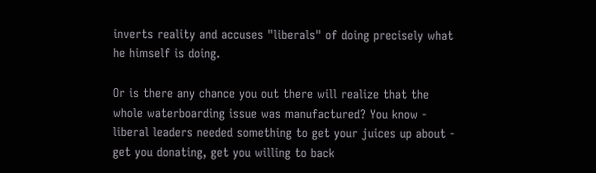inverts reality and accuses "liberals" of doing precisely what he himself is doing.

Or is there any chance you out there will realize that the whole waterboarding issue was manufactured? You know - liberal leaders needed something to get your juices up about - get you donating, get you willing to back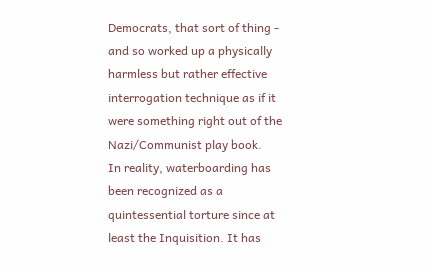Democrats, that sort of thing - and so worked up a physically harmless but rather effective interrogation technique as if it were something right out of the Nazi/Communist play book.
In reality, waterboarding has been recognized as a quintessential torture since at least the Inquisition. It has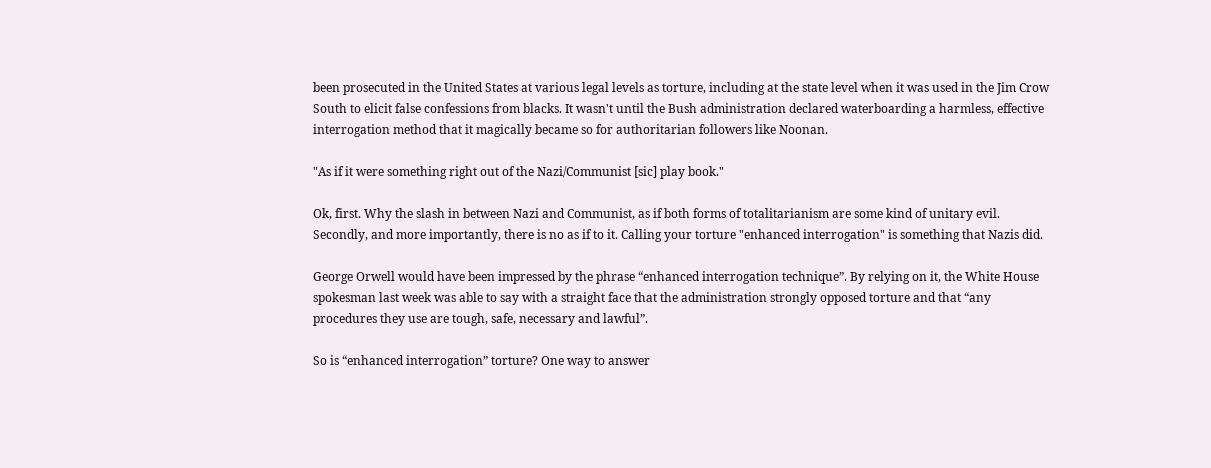been prosecuted in the United States at various legal levels as torture, including at the state level when it was used in the Jim Crow South to elicit false confessions from blacks. It wasn't until the Bush administration declared waterboarding a harmless, effective interrogation method that it magically became so for authoritarian followers like Noonan.

"As if it were something right out of the Nazi/Communist [sic] play book."

Ok, first. Why the slash in between Nazi and Communist, as if both forms of totalitarianism are some kind of unitary evil. Secondly, and more importantly, there is no as if to it. Calling your torture "enhanced interrogation" is something that Nazis did.

George Orwell would have been impressed by the phrase “enhanced interrogation technique”. By relying on it, the White House spokesman last week was able to say with a straight face that the administration strongly opposed torture and that “any procedures they use are tough, safe, necessary and lawful”.

So is “enhanced interrogation” torture? One way to answer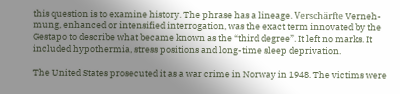this question is to examine history. The phrase has a lineage. Verschärfte Verneh-mung, enhanced or intensified interrogation, was the exact term innovated by the Gestapo to describe what became known as the “third degree”. It left no marks. It included hypothermia, stress positions and long-time sleep deprivation.

The United States prosecuted it as a war crime in Norway in 1948. The victims were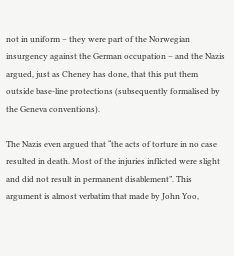not in uniform – they were part of the Norwegian insurgency against the German occupation – and the Nazis argued, just as Cheney has done, that this put them outside base-line protections (subsequently formalised by the Geneva conventions).

The Nazis even argued that “the acts of torture in no case resulted in death. Most of the injuries inflicted were slight and did not result in permanent disablement”. This argument is almost verbatim that made by John Yoo,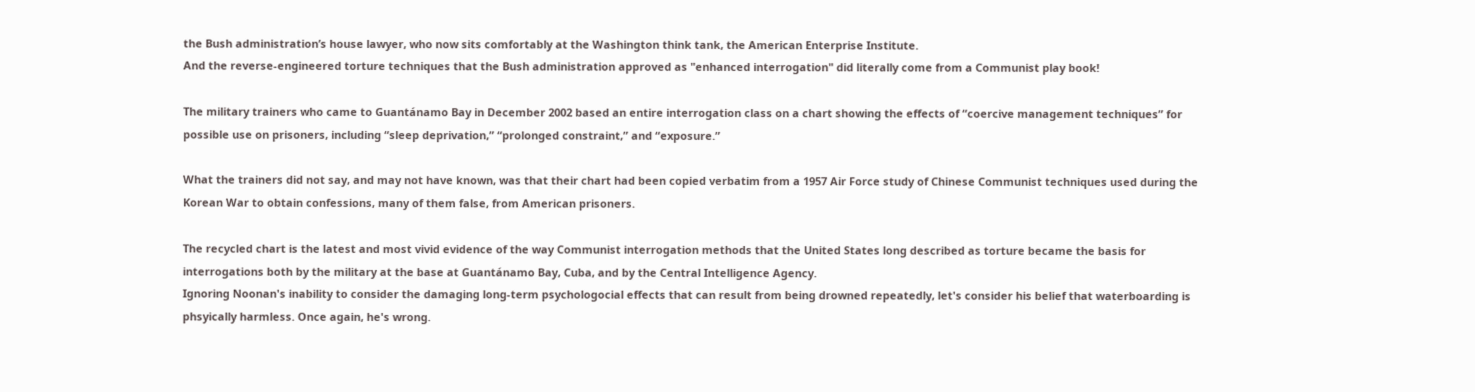the Bush administration’s house lawyer, who now sits comfortably at the Washington think tank, the American Enterprise Institute.
And the reverse-engineered torture techniques that the Bush administration approved as "enhanced interrogation" did literally come from a Communist play book!

The military trainers who came to Guantánamo Bay in December 2002 based an entire interrogation class on a chart showing the effects of “coercive management techniques” for possible use on prisoners, including “sleep deprivation,” “prolonged constraint,” and “exposure.”

What the trainers did not say, and may not have known, was that their chart had been copied verbatim from a 1957 Air Force study of Chinese Communist techniques used during the Korean War to obtain confessions, many of them false, from American prisoners.

The recycled chart is the latest and most vivid evidence of the way Communist interrogation methods that the United States long described as torture became the basis for interrogations both by the military at the base at Guantánamo Bay, Cuba, and by the Central Intelligence Agency.
Ignoring Noonan's inability to consider the damaging long-term psychologocial effects that can result from being drowned repeatedly, let's consider his belief that waterboarding is phsyically harmless. Once again, he's wrong.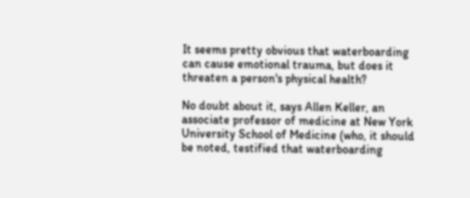It seems pretty obvious that waterboarding can cause emotional trauma, but does it threaten a person's physical health?

No doubt about it, says Allen Keller, an associate professor of medicine at New York University School of Medicine (who, it should be noted, testified that waterboarding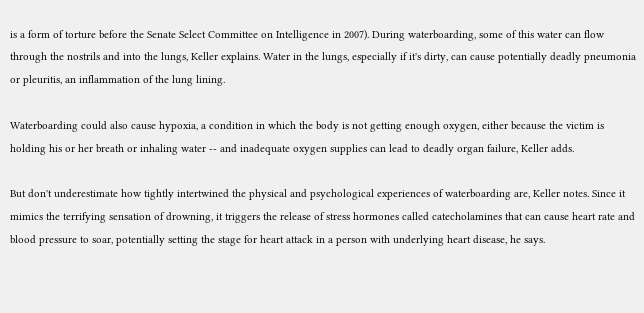is a form of torture before the Senate Select Committee on Intelligence in 2007). During waterboarding, some of this water can flow through the nostrils and into the lungs, Keller explains. Water in the lungs, especially if it's dirty, can cause potentially deadly pneumonia or pleuritis, an inflammation of the lung lining.

Waterboarding could also cause hypoxia, a condition in which the body is not getting enough oxygen, either because the victim is holding his or her breath or inhaling water -- and inadequate oxygen supplies can lead to deadly organ failure, Keller adds.

But don't underestimate how tightly intertwined the physical and psychological experiences of waterboarding are, Keller notes. Since it mimics the terrifying sensation of drowning, it triggers the release of stress hormones called catecholamines that can cause heart rate and blood pressure to soar, potentially setting the stage for heart attack in a person with underlying heart disease, he says.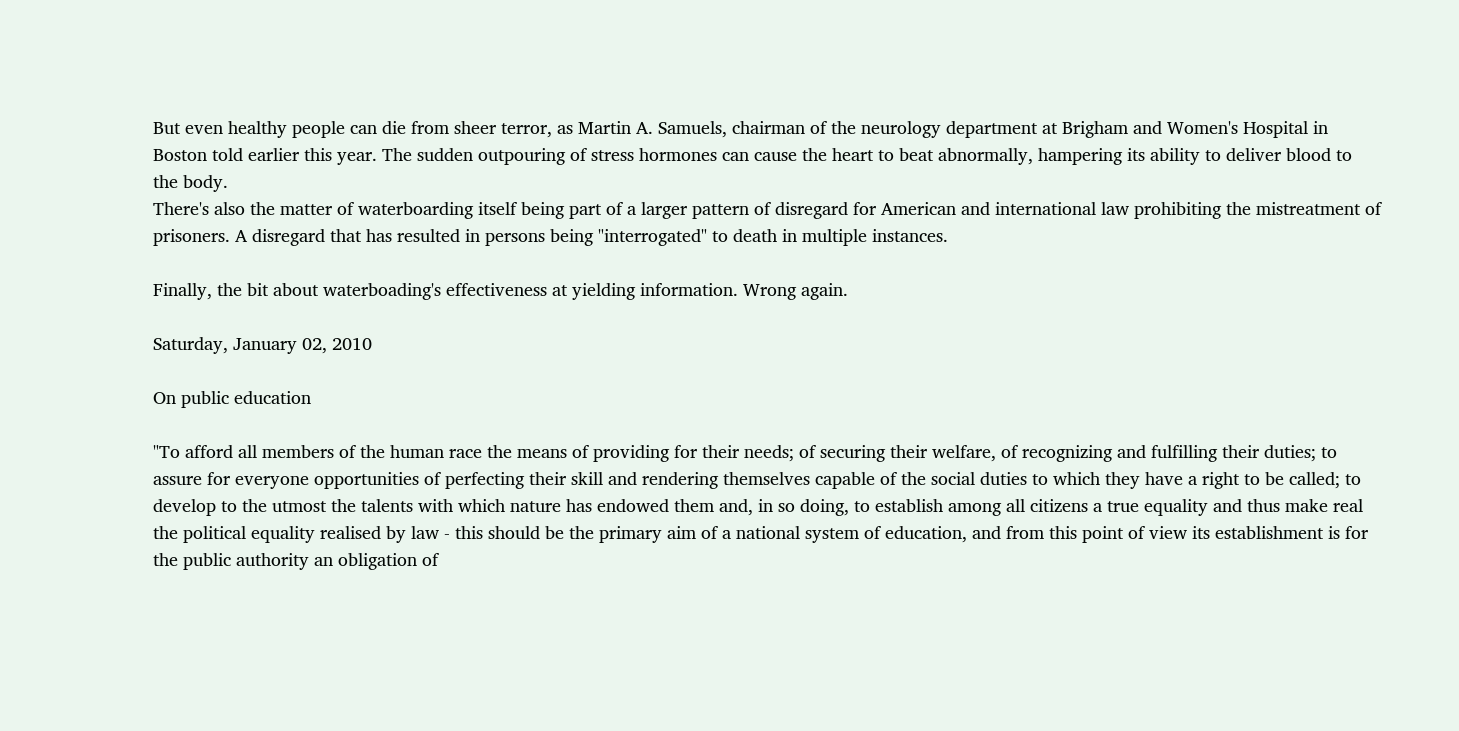But even healthy people can die from sheer terror, as Martin A. Samuels, chairman of the neurology department at Brigham and Women's Hospital in Boston told earlier this year. The sudden outpouring of stress hormones can cause the heart to beat abnormally, hampering its ability to deliver blood to the body.
There's also the matter of waterboarding itself being part of a larger pattern of disregard for American and international law prohibiting the mistreatment of prisoners. A disregard that has resulted in persons being "interrogated" to death in multiple instances.

Finally, the bit about waterboading's effectiveness at yielding information. Wrong again.

Saturday, January 02, 2010

On public education

"To afford all members of the human race the means of providing for their needs; of securing their welfare, of recognizing and fulfilling their duties; to assure for everyone opportunities of perfecting their skill and rendering themselves capable of the social duties to which they have a right to be called; to develop to the utmost the talents with which nature has endowed them and, in so doing, to establish among all citizens a true equality and thus make real the political equality realised by law - this should be the primary aim of a national system of education, and from this point of view its establishment is for the public authority an obligation of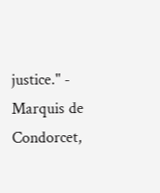justice." - Marquis de Condorcet,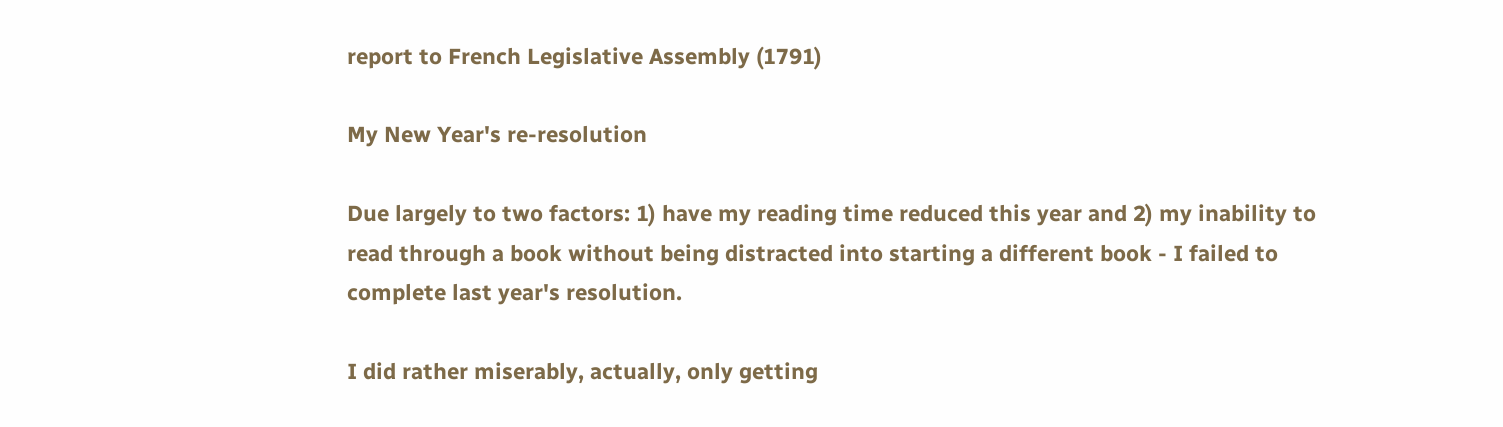report to French Legislative Assembly (1791)

My New Year's re-resolution

Due largely to two factors: 1) have my reading time reduced this year and 2) my inability to read through a book without being distracted into starting a different book - I failed to complete last year's resolution.

I did rather miserably, actually, only getting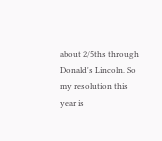about 2/5ths through Donald's Lincoln. So my resolution this year is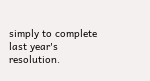simply to complete last year's resolution.